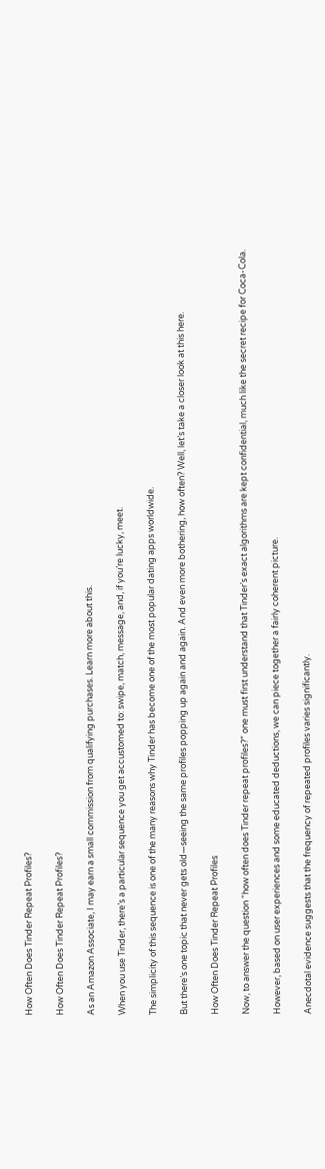How Often Does Tinder Repeat Profiles?

How Often Does Tinder Repeat Profiles?

As an Amazon Associate, I may earn a small commission from qualifying purchases. Learn more about this.

When you use Tinder, there’s a particular sequence you get accustomed to: swipe, match, message, and, if you’re lucky, meet.

The simplicity of this sequence is one of the many reasons why Tinder has become one of the most popular dating apps worldwide.

But there’s one topic that never gets old—seeing the same profiles popping up again and again. And even more bothering, how often? Well, let’s take a closer look at this here.

How Often Does Tinder Repeat Profiles

Now, to answer the question “how often does Tinder repeat profiles?” one must first understand that Tinder’s exact algorithms are kept confidential, much like the secret recipe for Coca-Cola.

However, based on user experiences and some educated deductions, we can piece together a fairly coherent picture.

Anecdotal evidence suggests that the frequency of repeated profiles varies significantly.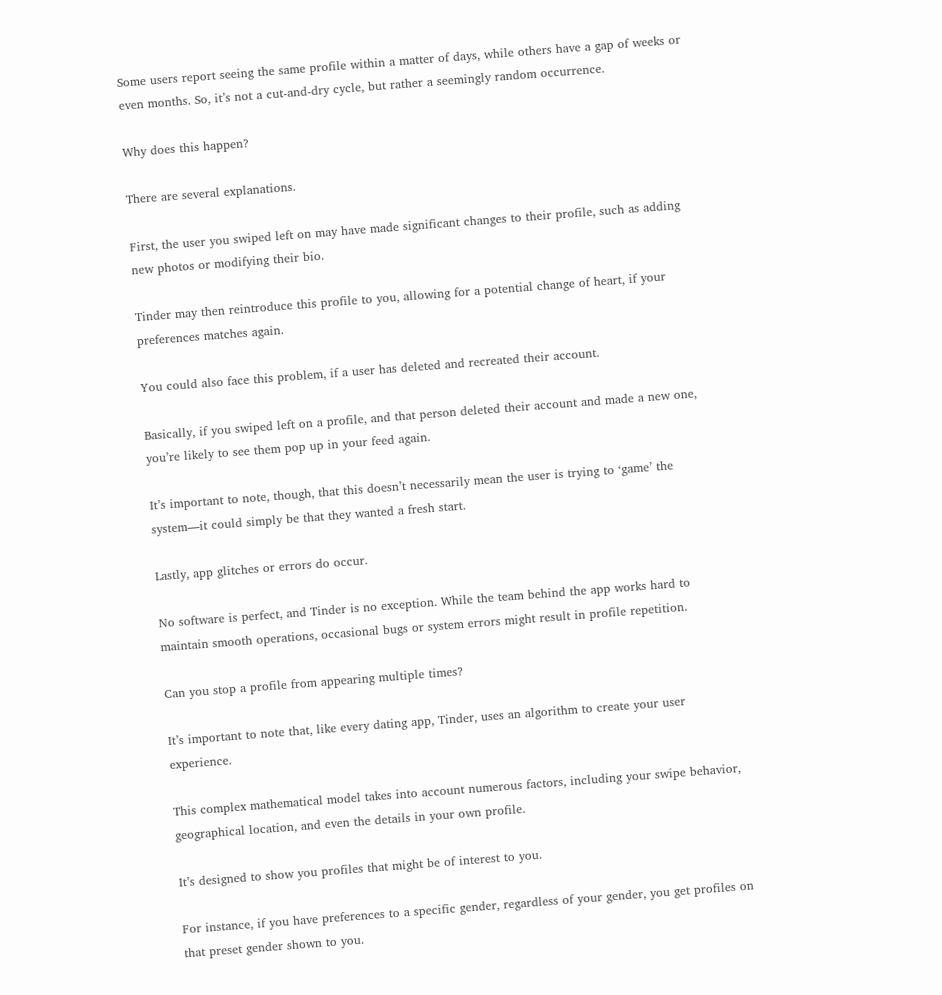Some users report seeing the same profile within a matter of days, while others have a gap of weeks or even months. So, it’s not a cut-and-dry cycle, but rather a seemingly random occurrence.

Why does this happen?

There are several explanations.

First, the user you swiped left on may have made significant changes to their profile, such as adding new photos or modifying their bio.

Tinder may then reintroduce this profile to you, allowing for a potential change of heart, if your preferences matches again.

You could also face this problem, if a user has deleted and recreated their account.

Basically, if you swiped left on a profile, and that person deleted their account and made a new one, you’re likely to see them pop up in your feed again.

It’s important to note, though, that this doesn’t necessarily mean the user is trying to ‘game’ the system—it could simply be that they wanted a fresh start.

Lastly, app glitches or errors do occur.

No software is perfect, and Tinder is no exception. While the team behind the app works hard to maintain smooth operations, occasional bugs or system errors might result in profile repetition.

Can you stop a profile from appearing multiple times?

It’s important to note that, like every dating app, Tinder, uses an algorithm to create your user experience.

This complex mathematical model takes into account numerous factors, including your swipe behavior, geographical location, and even the details in your own profile.

It’s designed to show you profiles that might be of interest to you.

For instance, if you have preferences to a specific gender, regardless of your gender, you get profiles on that preset gender shown to you.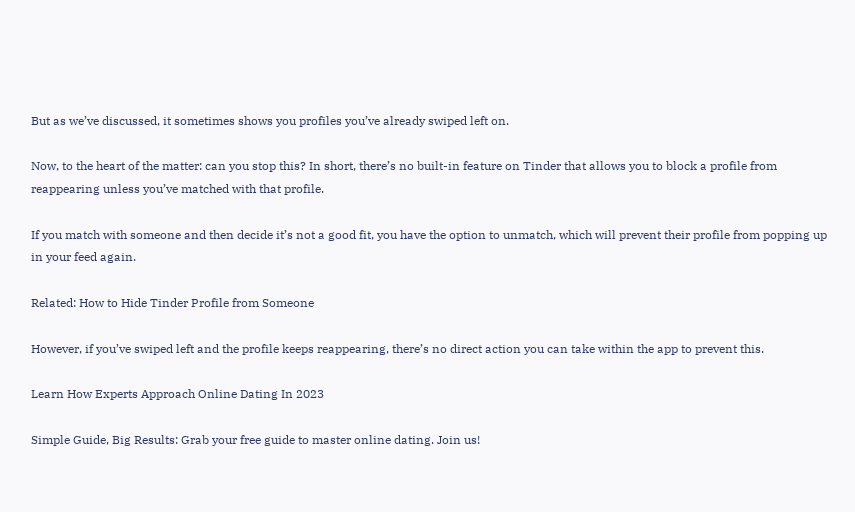But as we’ve discussed, it sometimes shows you profiles you’ve already swiped left on.

Now, to the heart of the matter: can you stop this? In short, there’s no built-in feature on Tinder that allows you to block a profile from reappearing unless you’ve matched with that profile.

If you match with someone and then decide it’s not a good fit, you have the option to unmatch, which will prevent their profile from popping up in your feed again.

Related: How to Hide Tinder Profile from Someone

However, if you’ve swiped left and the profile keeps reappearing, there’s no direct action you can take within the app to prevent this.

Learn How Experts Approach Online Dating In 2023

Simple Guide, Big Results: Grab your free guide to master online dating. Join us!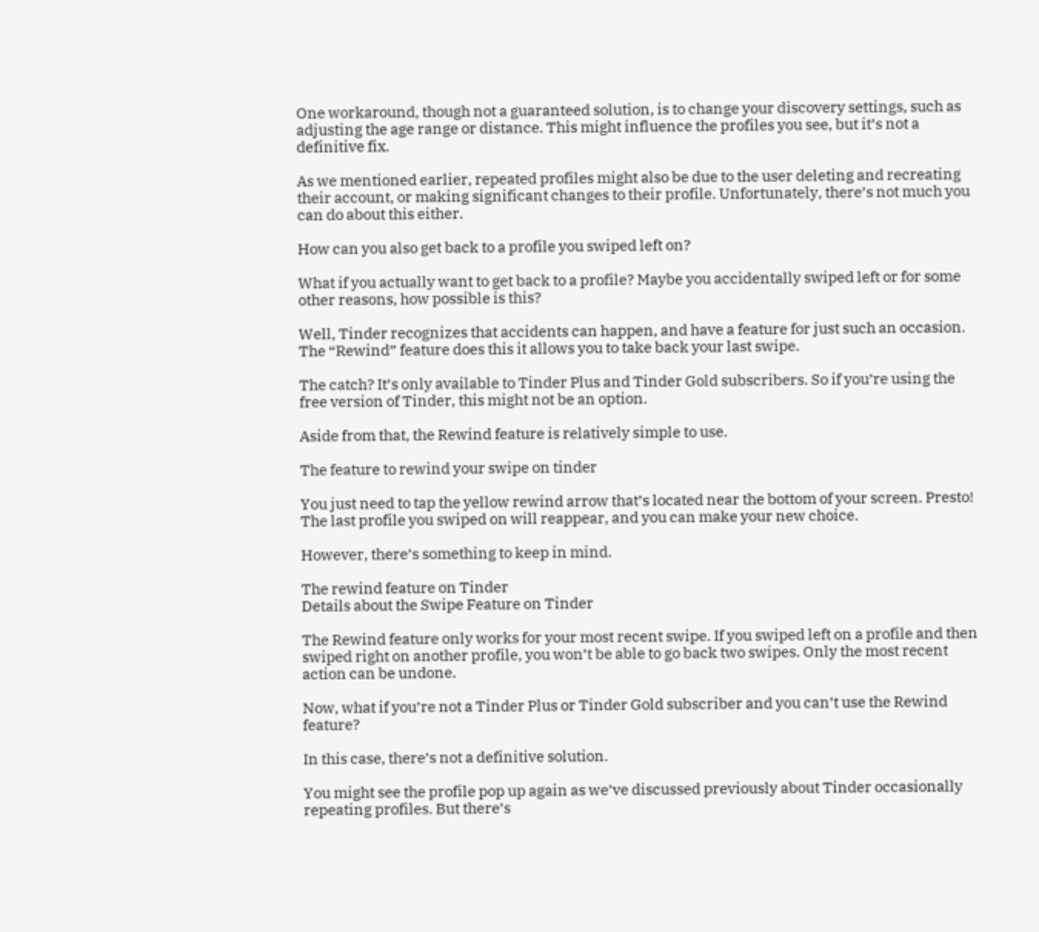One workaround, though not a guaranteed solution, is to change your discovery settings, such as adjusting the age range or distance. This might influence the profiles you see, but it’s not a definitive fix.

As we mentioned earlier, repeated profiles might also be due to the user deleting and recreating their account, or making significant changes to their profile. Unfortunately, there’s not much you can do about this either.

How can you also get back to a profile you swiped left on?

What if you actually want to get back to a profile? Maybe you accidentally swiped left or for some other reasons, how possible is this?

Well, Tinder recognizes that accidents can happen, and have a feature for just such an occasion. The “Rewind” feature does this it allows you to take back your last swipe.

The catch? It’s only available to Tinder Plus and Tinder Gold subscribers. So if you’re using the free version of Tinder, this might not be an option.

Aside from that, the Rewind feature is relatively simple to use.

The feature to rewind your swipe on tinder

You just need to tap the yellow rewind arrow that’s located near the bottom of your screen. Presto! The last profile you swiped on will reappear, and you can make your new choice.

However, there’s something to keep in mind.

The rewind feature on Tinder
Details about the Swipe Feature on Tinder

The Rewind feature only works for your most recent swipe. If you swiped left on a profile and then swiped right on another profile, you won’t be able to go back two swipes. Only the most recent action can be undone.

Now, what if you’re not a Tinder Plus or Tinder Gold subscriber and you can’t use the Rewind feature?

In this case, there’s not a definitive solution.

You might see the profile pop up again as we’ve discussed previously about Tinder occasionally repeating profiles. But there’s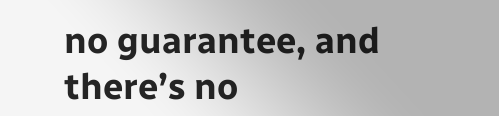no guarantee, and there’s no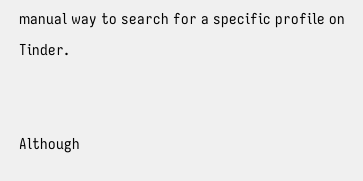manual way to search for a specific profile on Tinder.


Although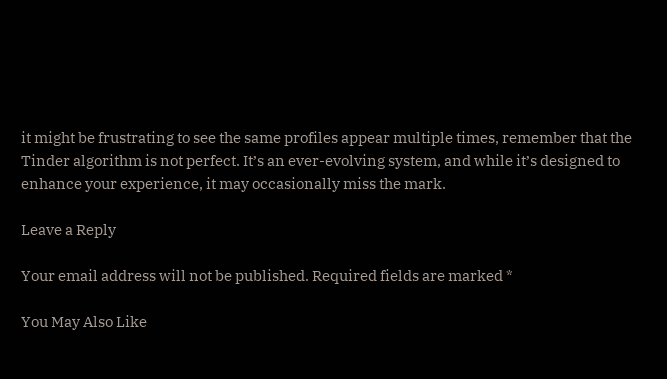it might be frustrating to see the same profiles appear multiple times, remember that the Tinder algorithm is not perfect. It’s an ever-evolving system, and while it’s designed to enhance your experience, it may occasionally miss the mark.

Leave a Reply

Your email address will not be published. Required fields are marked *

You May Also Like